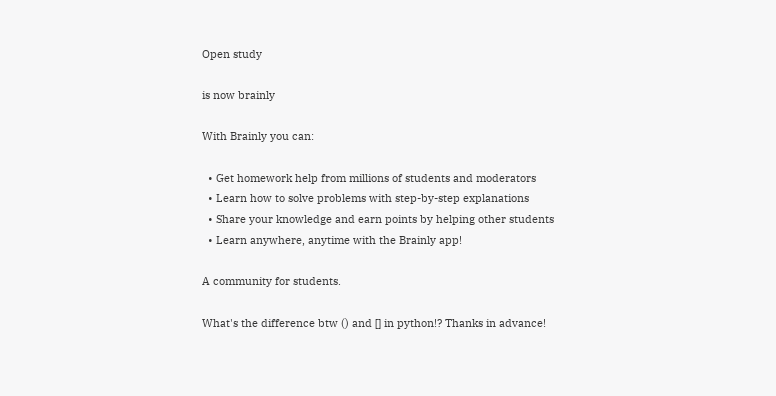Open study

is now brainly

With Brainly you can:

  • Get homework help from millions of students and moderators
  • Learn how to solve problems with step-by-step explanations
  • Share your knowledge and earn points by helping other students
  • Learn anywhere, anytime with the Brainly app!

A community for students.

What's the difference btw () and [] in python!? Thanks in advance!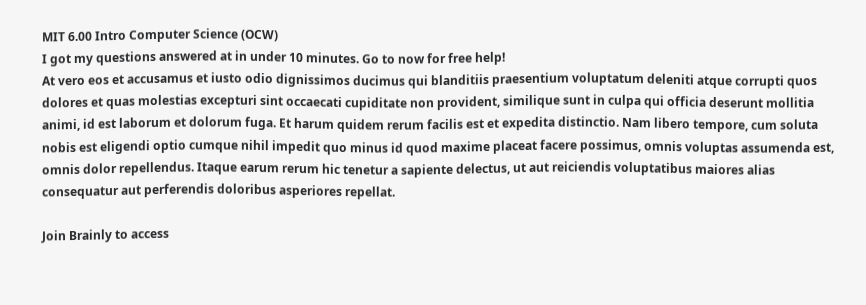MIT 6.00 Intro Computer Science (OCW)
I got my questions answered at in under 10 minutes. Go to now for free help!
At vero eos et accusamus et iusto odio dignissimos ducimus qui blanditiis praesentium voluptatum deleniti atque corrupti quos dolores et quas molestias excepturi sint occaecati cupiditate non provident, similique sunt in culpa qui officia deserunt mollitia animi, id est laborum et dolorum fuga. Et harum quidem rerum facilis est et expedita distinctio. Nam libero tempore, cum soluta nobis est eligendi optio cumque nihil impedit quo minus id quod maxime placeat facere possimus, omnis voluptas assumenda est, omnis dolor repellendus. Itaque earum rerum hic tenetur a sapiente delectus, ut aut reiciendis voluptatibus maiores alias consequatur aut perferendis doloribus asperiores repellat.

Join Brainly to access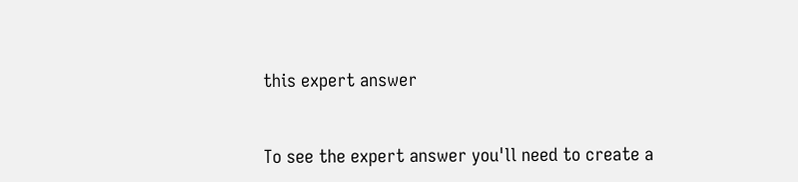this expert answer


To see the expert answer you'll need to create a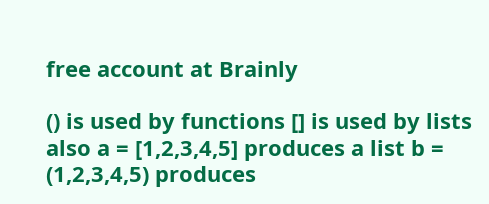free account at Brainly

() is used by functions [] is used by lists
also a = [1,2,3,4,5] produces a list b = (1,2,3,4,5) produces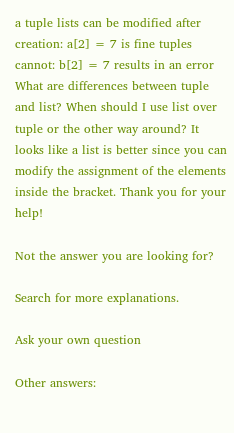a tuple lists can be modified after creation: a[2] = 7 is fine tuples cannot: b[2] = 7 results in an error
What are differences between tuple and list? When should I use list over tuple or the other way around? It looks like a list is better since you can modify the assignment of the elements inside the bracket. Thank you for your help!

Not the answer you are looking for?

Search for more explanations.

Ask your own question

Other answers: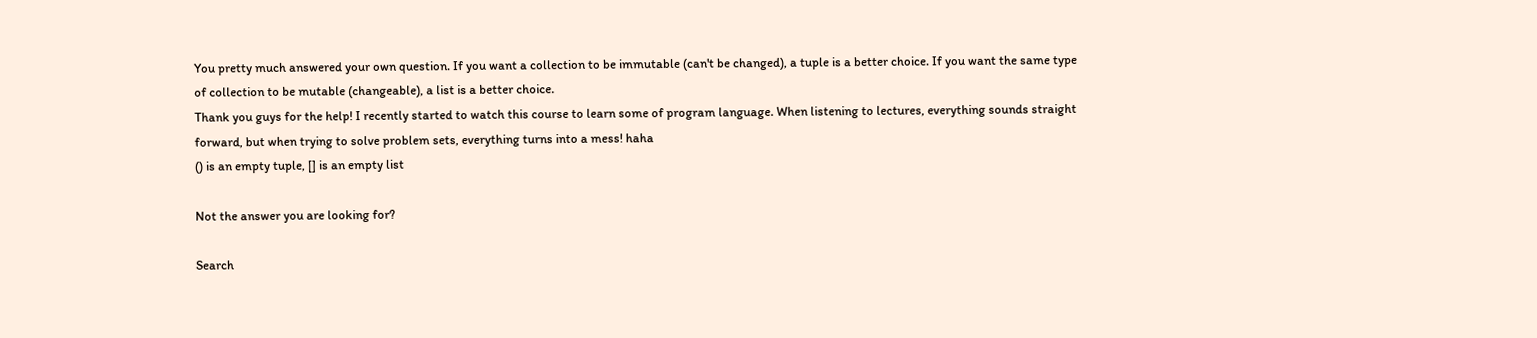You pretty much answered your own question. If you want a collection to be immutable (can't be changed), a tuple is a better choice. If you want the same type of collection to be mutable (changeable), a list is a better choice.
Thank you guys for the help! I recently started to watch this course to learn some of program language. When listening to lectures, everything sounds straight forward, but when trying to solve problem sets, everything turns into a mess! haha
() is an empty tuple, [] is an empty list

Not the answer you are looking for?

Search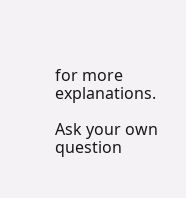for more explanations.

Ask your own question